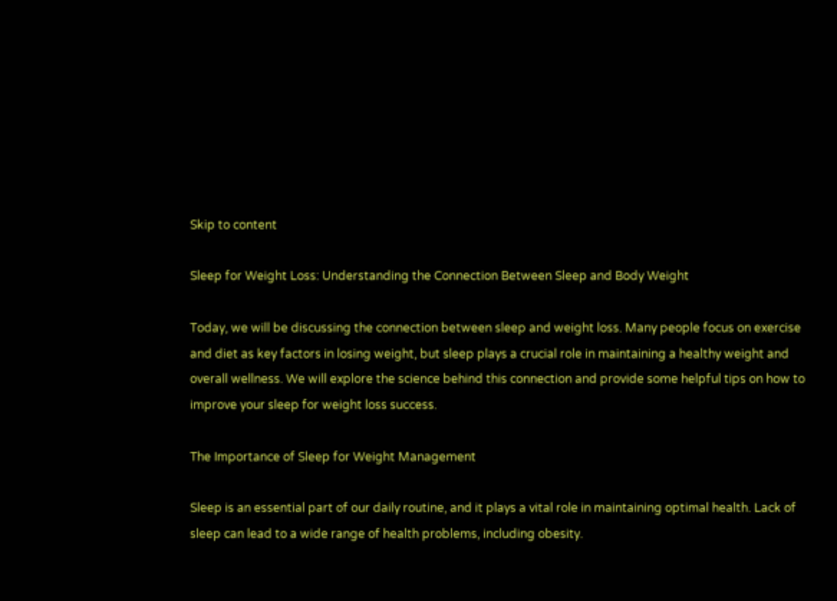Skip to content

Sleep for Weight Loss: Understanding the Connection Between Sleep and Body Weight

Today, we will be discussing the connection between sleep and weight loss. Many people focus on exercise and diet as key factors in losing weight, but sleep plays a crucial role in maintaining a healthy weight and overall wellness. We will explore the science behind this connection and provide some helpful tips on how to improve your sleep for weight loss success.

The Importance of Sleep for Weight Management

Sleep is an essential part of our daily routine, and it plays a vital role in maintaining optimal health. Lack of sleep can lead to a wide range of health problems, including obesity.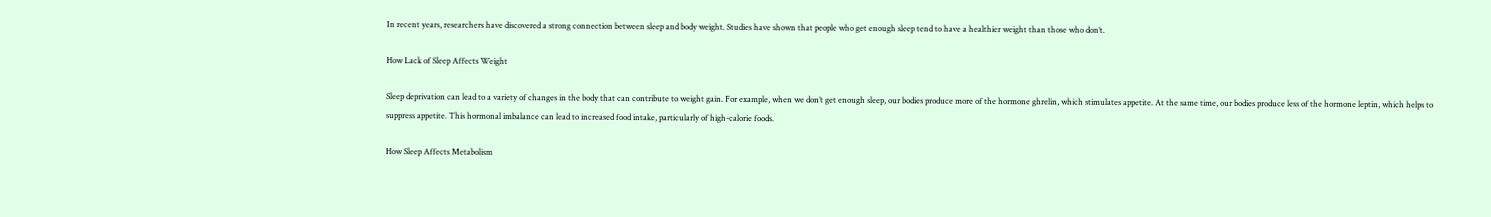In recent years, researchers have discovered a strong connection between sleep and body weight. Studies have shown that people who get enough sleep tend to have a healthier weight than those who don’t.

How Lack of Sleep Affects Weight

Sleep deprivation can lead to a variety of changes in the body that can contribute to weight gain. For example, when we don’t get enough sleep, our bodies produce more of the hormone ghrelin, which stimulates appetite. At the same time, our bodies produce less of the hormone leptin, which helps to suppress appetite. This hormonal imbalance can lead to increased food intake, particularly of high-calorie foods.

How Sleep Affects Metabolism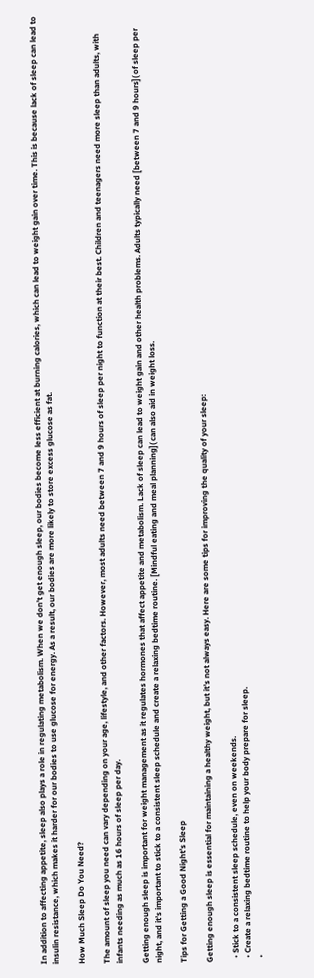In addition to affecting appetite, sleep also plays a role in regulating metabolism. When we don’t get enough sleep, our bodies become less efficient at burning calories, which can lead to weight gain over time. This is because lack of sleep can lead to insulin resistance, which makes it harder for our bodies to use glucose for energy. As a result, our bodies are more likely to store excess glucose as fat.

How Much Sleep Do You Need?

The amount of sleep you need can vary depending on your age, lifestyle, and other factors. However, most adults need between 7 and 9 hours of sleep per night to function at their best. Children and teenagers need more sleep than adults, with infants needing as much as 16 hours of sleep per day.

Getting enough sleep is important for weight management as it regulates hormones that affect appetite and metabolism. Lack of sleep can lead to weight gain and other health problems. Adults typically need [between 7 and 9 hours]( of sleep per night, and it’s important to stick to a consistent sleep schedule and create a relaxing bedtime routine. [Mindful eating and meal planning]( can also aid in weight loss.

Tips for Getting a Good Night’s Sleep

Getting enough sleep is essential for maintaining a healthy weight, but it’s not always easy. Here are some tips for improving the quality of your sleep:

  • Stick to a consistent sleep schedule, even on weekends.
  • Create a relaxing bedtime routine to help your body prepare for sleep.
  •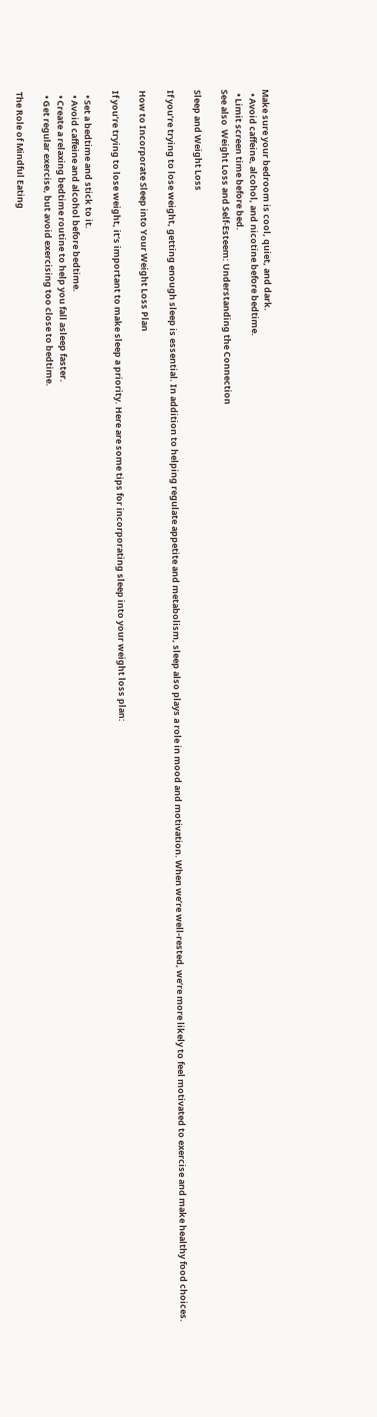Make sure your bedroom is cool, quiet, and dark.
  • Avoid caffeine, alcohol, and nicotine before bedtime.
  • Limit screen time before bed.
See also  Weight Loss and Self-Esteem: Understanding the Connection

Sleep and Weight Loss

If you’re trying to lose weight, getting enough sleep is essential. In addition to helping regulate appetite and metabolism, sleep also plays a role in mood and motivation. When we’re well-rested, we’re more likely to feel motivated to exercise and make healthy food choices.

How to Incorporate Sleep into Your Weight Loss Plan

If you’re trying to lose weight, it’s important to make sleep a priority. Here are some tips for incorporating sleep into your weight loss plan:

  • Set a bedtime and stick to it.
  • Avoid caffeine and alcohol before bedtime.
  • Create a relaxing bedtime routine to help you fall asleep faster.
  • Get regular exercise, but avoid exercising too close to bedtime.

The Role of Mindful Eating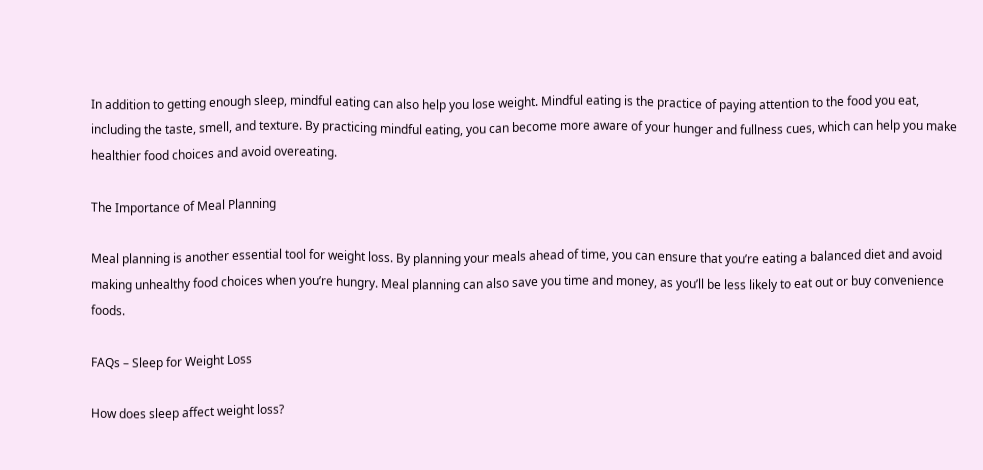In addition to getting enough sleep, mindful eating can also help you lose weight. Mindful eating is the practice of paying attention to the food you eat, including the taste, smell, and texture. By practicing mindful eating, you can become more aware of your hunger and fullness cues, which can help you make healthier food choices and avoid overeating.

The Importance of Meal Planning

Meal planning is another essential tool for weight loss. By planning your meals ahead of time, you can ensure that you’re eating a balanced diet and avoid making unhealthy food choices when you’re hungry. Meal planning can also save you time and money, as you’ll be less likely to eat out or buy convenience foods.

FAQs – Sleep for Weight Loss

How does sleep affect weight loss?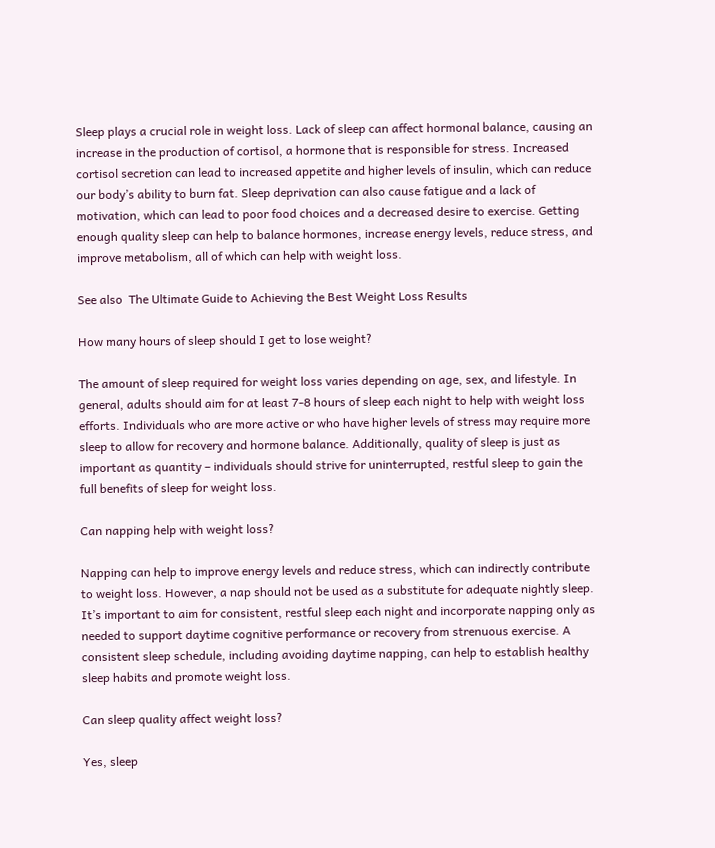Sleep plays a crucial role in weight loss. Lack of sleep can affect hormonal balance, causing an increase in the production of cortisol, a hormone that is responsible for stress. Increased cortisol secretion can lead to increased appetite and higher levels of insulin, which can reduce our body’s ability to burn fat. Sleep deprivation can also cause fatigue and a lack of motivation, which can lead to poor food choices and a decreased desire to exercise. Getting enough quality sleep can help to balance hormones, increase energy levels, reduce stress, and improve metabolism, all of which can help with weight loss.

See also  The Ultimate Guide to Achieving the Best Weight Loss Results

How many hours of sleep should I get to lose weight?

The amount of sleep required for weight loss varies depending on age, sex, and lifestyle. In general, adults should aim for at least 7-8 hours of sleep each night to help with weight loss efforts. Individuals who are more active or who have higher levels of stress may require more sleep to allow for recovery and hormone balance. Additionally, quality of sleep is just as important as quantity – individuals should strive for uninterrupted, restful sleep to gain the full benefits of sleep for weight loss.

Can napping help with weight loss?

Napping can help to improve energy levels and reduce stress, which can indirectly contribute to weight loss. However, a nap should not be used as a substitute for adequate nightly sleep. It’s important to aim for consistent, restful sleep each night and incorporate napping only as needed to support daytime cognitive performance or recovery from strenuous exercise. A consistent sleep schedule, including avoiding daytime napping, can help to establish healthy sleep habits and promote weight loss.

Can sleep quality affect weight loss?

Yes, sleep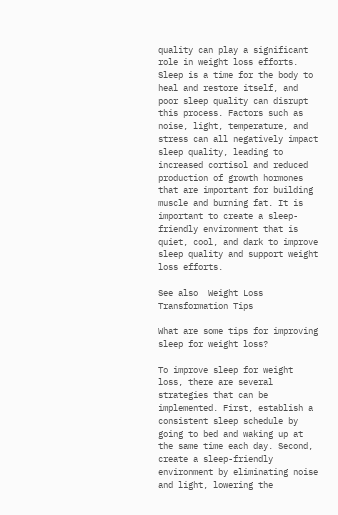quality can play a significant role in weight loss efforts. Sleep is a time for the body to heal and restore itself, and poor sleep quality can disrupt this process. Factors such as noise, light, temperature, and stress can all negatively impact sleep quality, leading to increased cortisol and reduced production of growth hormones that are important for building muscle and burning fat. It is important to create a sleep-friendly environment that is quiet, cool, and dark to improve sleep quality and support weight loss efforts.

See also  Weight Loss Transformation Tips

What are some tips for improving sleep for weight loss?

To improve sleep for weight loss, there are several strategies that can be implemented. First, establish a consistent sleep schedule by going to bed and waking up at the same time each day. Second, create a sleep-friendly environment by eliminating noise and light, lowering the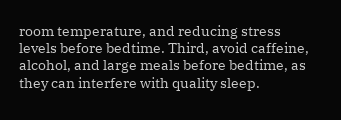room temperature, and reducing stress levels before bedtime. Third, avoid caffeine, alcohol, and large meals before bedtime, as they can interfere with quality sleep.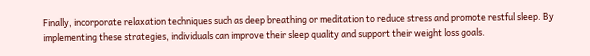Finally, incorporate relaxation techniques such as deep breathing or meditation to reduce stress and promote restful sleep. By implementing these strategies, individuals can improve their sleep quality and support their weight loss goals.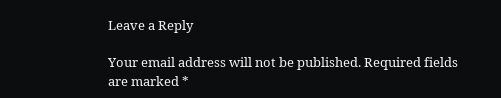Leave a Reply

Your email address will not be published. Required fields are marked *